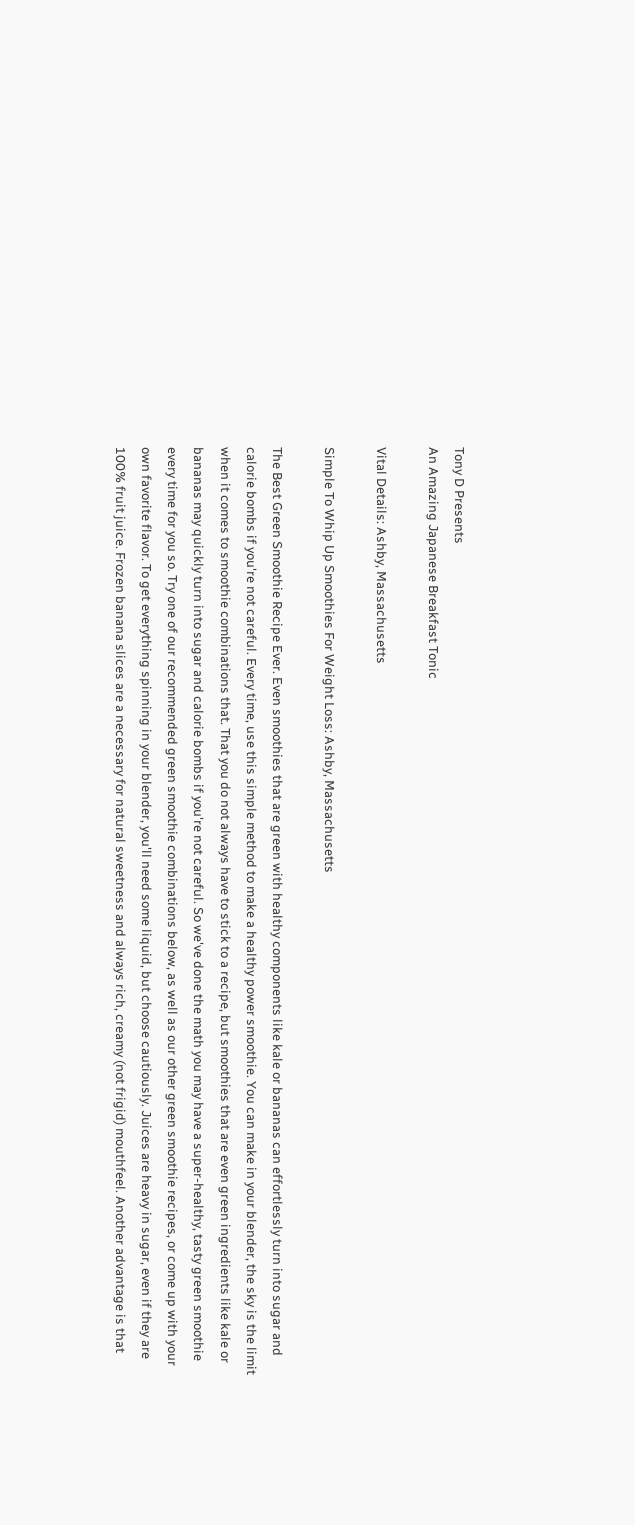Tony D Presents
An Amazing Japanese Breakfast Tonic

Vital Details: Ashby, Massachusetts

Simple To Whip Up Smoothies For Weight Loss: Ashby, Massachusetts

The Best Green Smoothie Recipe Ever. Even smoothies that are green with healthy components like kale or bananas can effortlessly turn into sugar and calorie bombs if you're not careful. Every time, use this simple method to make a healthy power smoothie. You can make in your blender, the sky is the limit when it comes to smoothie combinations that. That you do not always have to stick to a recipe, but smoothies that are even green ingredients like kale or bananas may quickly turn into sugar and calorie bombs if you're not careful. So we've done the math you may have a super-healthy, tasty green smoothie every time for you so. Try one of our recommended green smoothie combinations below, as well as our other green smoothie recipes, or come up with your own favorite flavor. To get everything spinning in your blender, you'll need some liquid, but choose cautiously. Juices are heavy in sugar, even if they are 100% fruit juice. Frozen banana slices are a necessary for natural sweetness and always rich, creamy (not frigid) mouthfeel. Another advantage is that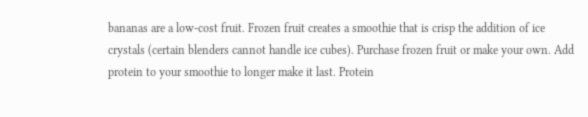bananas are a low-cost fruit. Frozen fruit creates a smoothie that is crisp the addition of ice crystals (certain blenders cannot handle ice cubes). Purchase frozen fruit or make your own. Add protein to your smoothie to longer make it last. Protein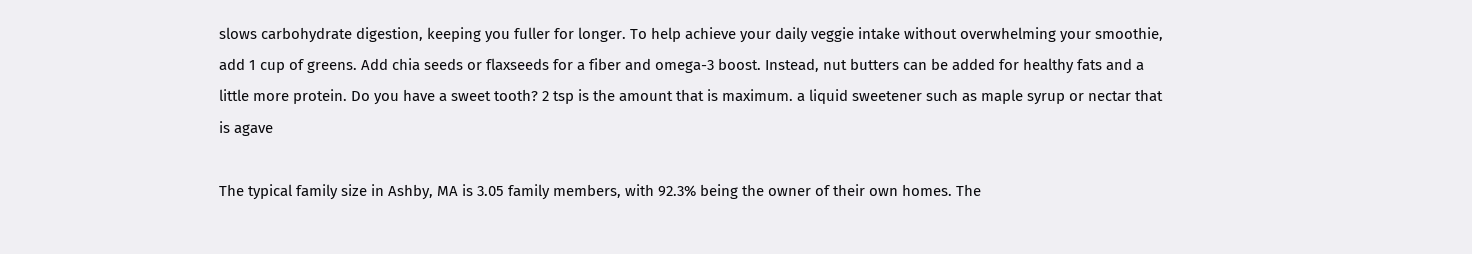slows carbohydrate digestion, keeping you fuller for longer. To help achieve your daily veggie intake without overwhelming your smoothie, add 1 cup of greens. Add chia seeds or flaxseeds for a fiber and omega-3 boost. Instead, nut butters can be added for healthy fats and a little more protein. Do you have a sweet tooth? 2 tsp is the amount that is maximum. a liquid sweetener such as maple syrup or nectar that is agave

The typical family size in Ashby, MA is 3.05 family members, with 92.3% being the owner of their own homes. The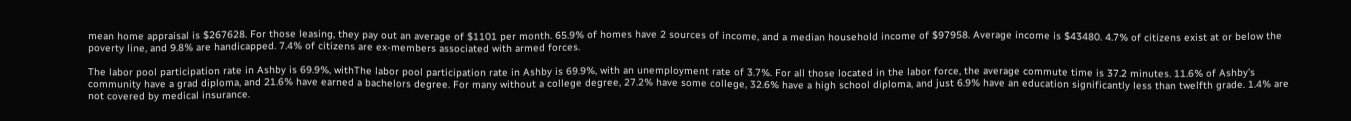mean home appraisal is $267628. For those leasing, they pay out an average of $1101 per month. 65.9% of homes have 2 sources of income, and a median household income of $97958. Average income is $43480. 4.7% of citizens exist at or below the poverty line, and 9.8% are handicapped. 7.4% of citizens are ex-members associated with armed forces.

The labor pool participation rate in Ashby is 69.9%, withThe labor pool participation rate in Ashby is 69.9%, with an unemployment rate of 3.7%. For all those located in the labor force, the average commute time is 37.2 minutes. 11.6% of Ashby’s community have a grad diploma, and 21.6% have earned a bachelors degree. For many without a college degree, 27.2% have some college, 32.6% have a high school diploma, and just 6.9% have an education significantly less than twelfth grade. 1.4% are not covered by medical insurance.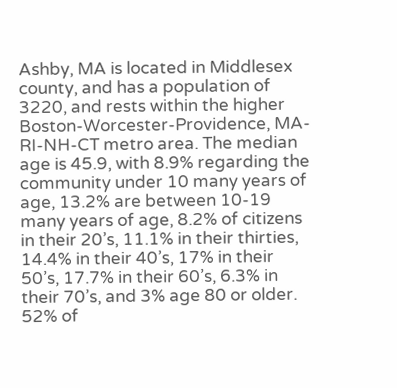Ashby, MA is located in Middlesex county, and has a population of 3220, and rests within the higher Boston-Worcester-Providence, MA-RI-NH-CT metro area. The median age is 45.9, with 8.9% regarding the community under 10 many years of age, 13.2% are between 10-19 many years of age, 8.2% of citizens in their 20’s, 11.1% in their thirties, 14.4% in their 40’s, 17% in their 50’s, 17.7% in their 60’s, 6.3% in their 70’s, and 3% age 80 or older. 52% of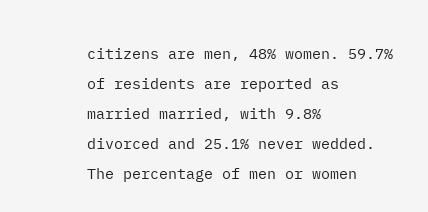citizens are men, 48% women. 59.7% of residents are reported as married married, with 9.8% divorced and 25.1% never wedded. The percentage of men or women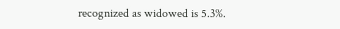recognized as widowed is 5.3%.